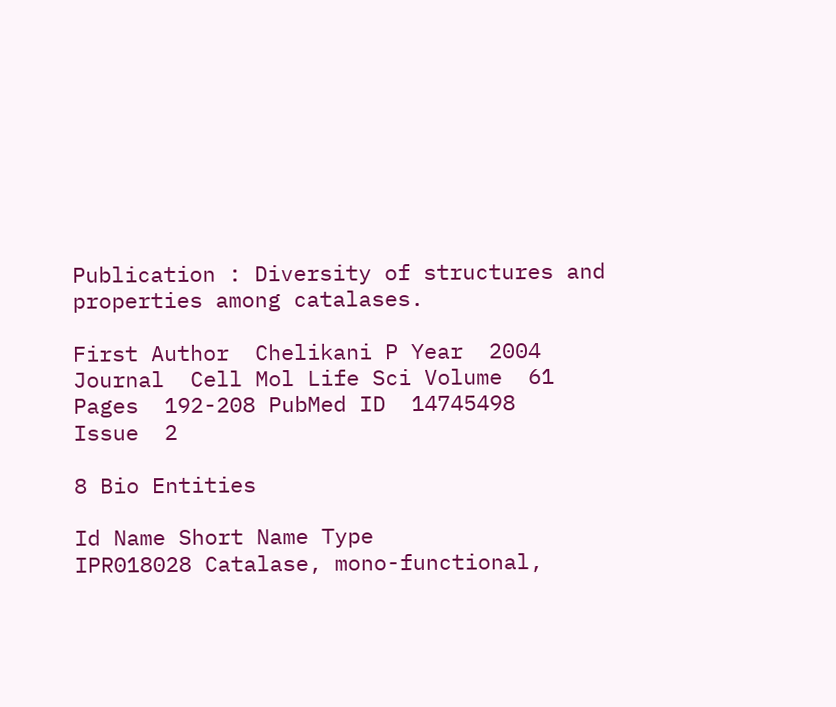Publication : Diversity of structures and properties among catalases.

First Author  Chelikani P Year  2004
Journal  Cell Mol Life Sci Volume  61
Pages  192-208 PubMed ID  14745498
Issue  2

8 Bio Entities

Id Name Short Name Type
IPR018028 Catalase, mono-functional,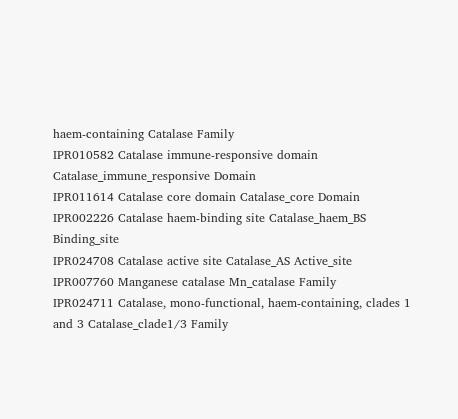haem-containing Catalase Family
IPR010582 Catalase immune-responsive domain Catalase_immune_responsive Domain
IPR011614 Catalase core domain Catalase_core Domain
IPR002226 Catalase haem-binding site Catalase_haem_BS Binding_site
IPR024708 Catalase active site Catalase_AS Active_site
IPR007760 Manganese catalase Mn_catalase Family
IPR024711 Catalase, mono-functional, haem-containing, clades 1 and 3 Catalase_clade1/3 Family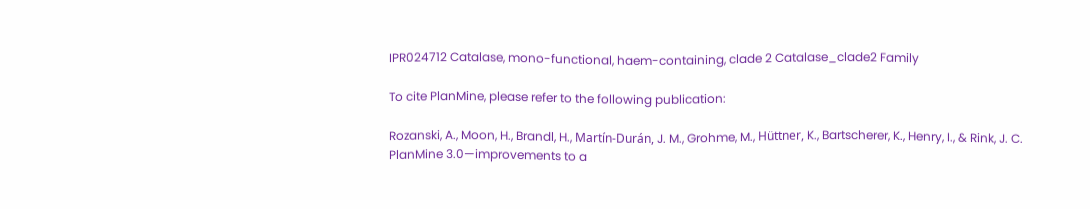IPR024712 Catalase, mono-functional, haem-containing, clade 2 Catalase_clade2 Family

To cite PlanMine, please refer to the following publication:

Rozanski, A., Moon, H., Brandl, H., Martín-Durán, J. M., Grohme, M., Hüttner, K., Bartscherer, K., Henry, I., & Rink, J. C.
PlanMine 3.0—improvements to a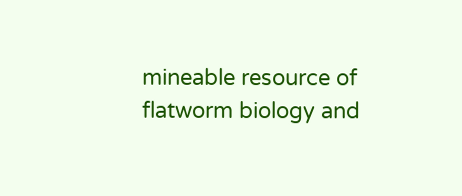mineable resource of flatworm biology and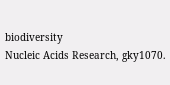biodiversity
Nucleic Acids Research, gky1070.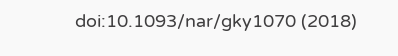doi:10.1093/nar/gky1070 (2018)